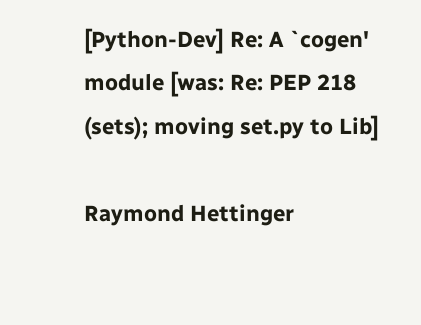[Python-Dev] Re: A `cogen' module [was: Re: PEP 218 (sets); moving set.py to Lib]

Raymond Hettinger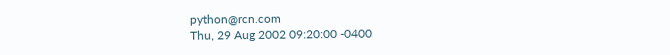python@rcn.com
Thu, 29 Aug 2002 09:20:00 -0400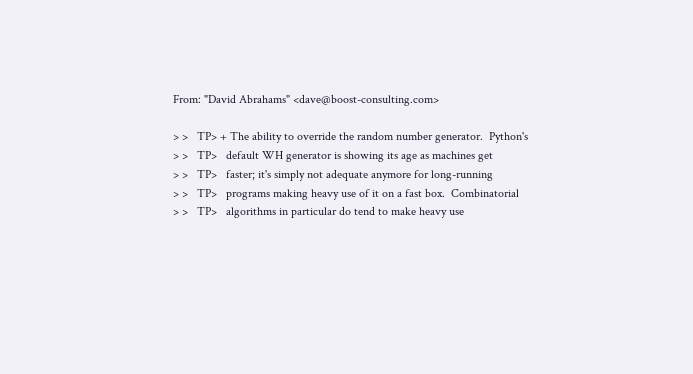From: "David Abrahams" <dave@boost-consulting.com>

> >   TP> + The ability to override the random number generator.  Python's
> >   TP>   default WH generator is showing its age as machines get
> >   TP>   faster; it's simply not adequate anymore for long-running
> >   TP>   programs making heavy use of it on a fast box.  Combinatorial
> >   TP>   algorithms in particular do tend to make heavy use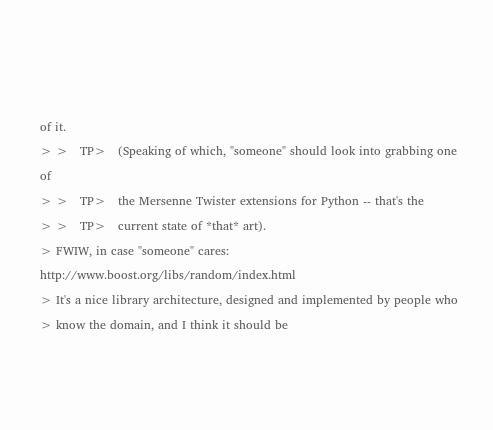of it.
> >   TP>   (Speaking of which, "someone" should look into grabbing one of
> >   TP>   the Mersenne Twister extensions for Python -- that's the
> >   TP>   current state of *that* art).
> FWIW, in case "someone" cares: http://www.boost.org/libs/random/index.html
> It's a nice library architecture, designed and implemented by people who
> know the domain, and I think it should be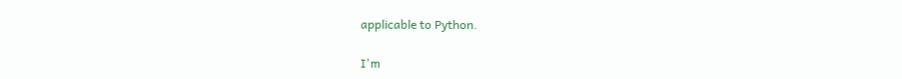applicable to Python.

I'm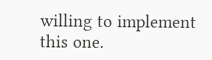willing to implement this one.